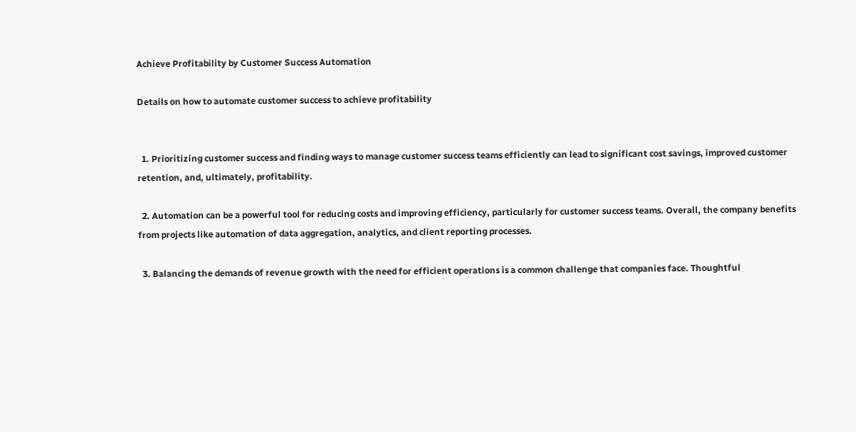Achieve Profitability by Customer Success Automation

Details on how to automate customer success to achieve profitability


  1. Prioritizing customer success and finding ways to manage customer success teams efficiently can lead to significant cost savings, improved customer retention, and, ultimately, profitability.

  2. Automation can be a powerful tool for reducing costs and improving efficiency, particularly for customer success teams. Overall, the company benefits from projects like automation of data aggregation, analytics, and client reporting processes.

  3. Balancing the demands of revenue growth with the need for efficient operations is a common challenge that companies face. Thoughtful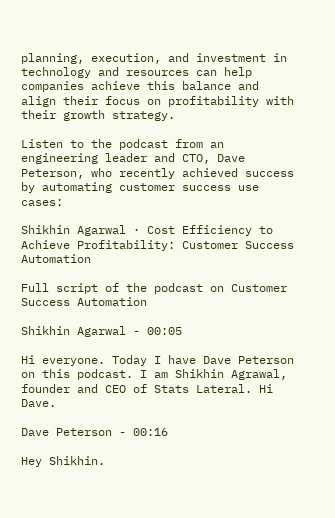planning, execution, and investment in technology and resources can help companies achieve this balance and align their focus on profitability with their growth strategy.

Listen to the podcast from an engineering leader and CTO, Dave Peterson, who recently achieved success by automating customer success use cases:

Shikhin Agarwal · Cost Efficiency to Achieve Profitability: Customer Success Automation

Full script of the podcast on Customer Success Automation

Shikhin Agarwal - 00:05

Hi everyone. Today I have Dave Peterson on this podcast. I am Shikhin Agrawal, founder and CEO of Stats Lateral. Hi Dave.

Dave Peterson - 00:16

Hey Shikhin.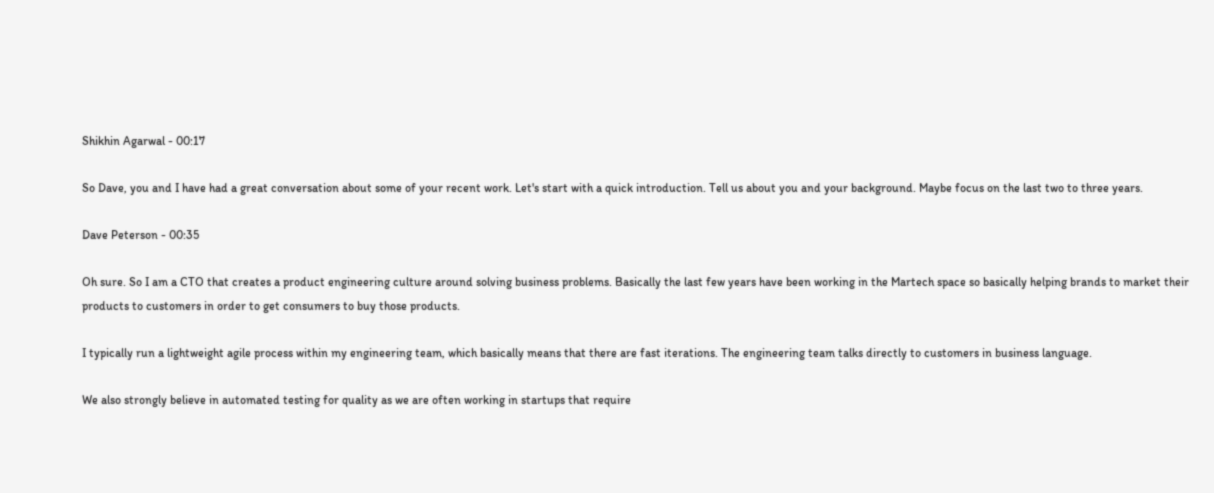Shikhin Agarwal - 00:17

So Dave, you and I have had a great conversation about some of your recent work. Let's start with a quick introduction. Tell us about you and your background. Maybe focus on the last two to three years.

Dave Peterson - 00:35

Oh sure. So I am a CTO that creates a product engineering culture around solving business problems. Basically the last few years have been working in the Martech space so basically helping brands to market their products to customers in order to get consumers to buy those products.

I typically run a lightweight agile process within my engineering team, which basically means that there are fast iterations. The engineering team talks directly to customers in business language.

We also strongly believe in automated testing for quality as we are often working in startups that require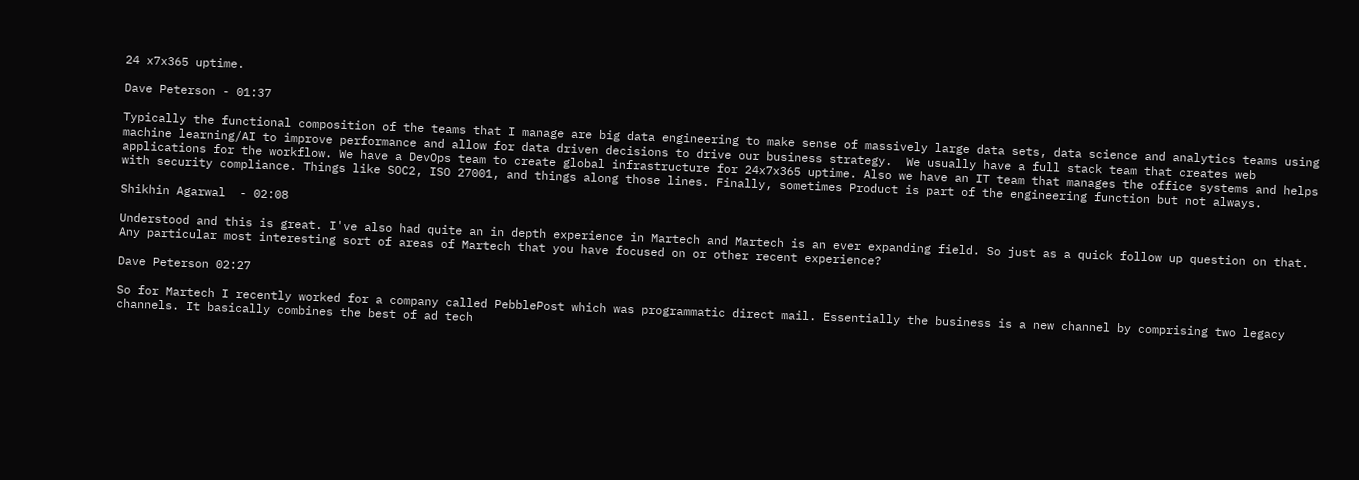24 x7x365 uptime.

Dave Peterson - 01:37

Typically the functional composition of the teams that I manage are big data engineering to make sense of massively large data sets, data science and analytics teams using machine learning/AI to improve performance and allow for data driven decisions to drive our business strategy.  We usually have a full stack team that creates web applications for the workflow. We have a DevOps team to create global infrastructure for 24x7x365 uptime. Also we have an IT team that manages the office systems and helps with security compliance. Things like SOC2, ISO 27001, and things along those lines. Finally, sometimes Product is part of the engineering function but not always.

Shikhin Agarwal  - 02:08

Understood and this is great. I've also had quite an in depth experience in Martech and Martech is an ever expanding field. So just as a quick follow up question on that.  Any particular most interesting sort of areas of Martech that you have focused on or other recent experience?

Dave Peterson 02:27

So for Martech I recently worked for a company called PebblePost which was programmatic direct mail. Essentially the business is a new channel by comprising two legacy channels. It basically combines the best of ad tech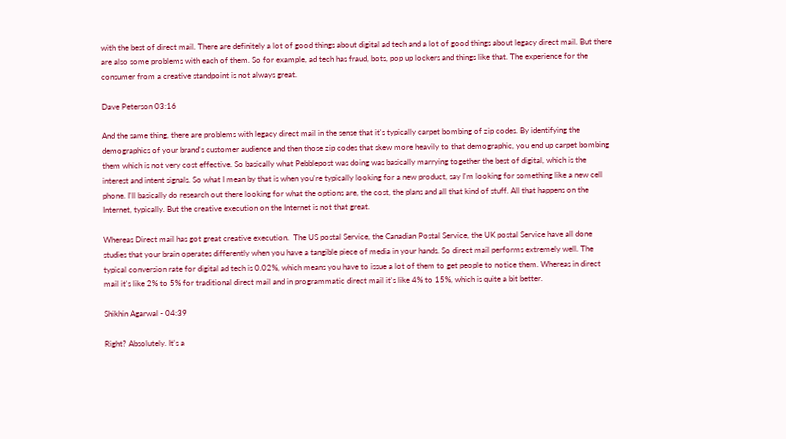with the best of direct mail. There are definitely a lot of good things about digital ad tech and a lot of good things about legacy direct mail. But there are also some problems with each of them. So for example, ad tech has fraud, bots, pop up lockers and things like that. The experience for the consumer from a creative standpoint is not always great.

Dave Peterson 03:16

And the same thing, there are problems with legacy direct mail in the sense that it's typically carpet bombing of zip codes. By identifying the demographics of your brand's customer audience and then those zip codes that skew more heavily to that demographic, you end up carpet bombing them which is not very cost effective. So basically what Pebblepost was doing was basically marrying together the best of digital, which is the interest and intent signals. So what I mean by that is when you're typically looking for a new product, say I'm looking for something like a new cell phone. I'll basically do research out there looking for what the options are, the cost, the plans and all that kind of stuff. All that happens on the Internet, typically. But the creative execution on the Internet is not that great.

Whereas Direct mail has got great creative execution.  The US postal Service, the Canadian Postal Service, the UK postal Service have all done studies that your brain operates differently when you have a tangible piece of media in your hands. So direct mail performs extremely well. The typical conversion rate for digital ad tech is 0.02%, which means you have to issue a lot of them to get people to notice them. Whereas in direct mail it's like 2% to 5% for traditional direct mail and in programmatic direct mail it's like 4% to 15%, which is quite a bit better.

Shikhin Agarwal - 04:39

Right? Absolutely. It's a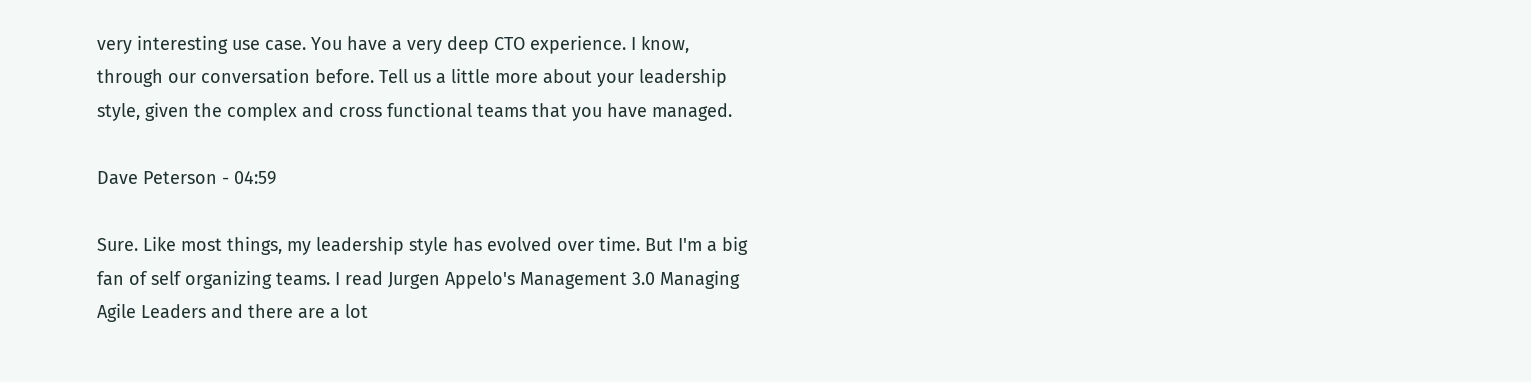very interesting use case. You have a very deep CTO experience. I know, through our conversation before. Tell us a little more about your leadership style, given the complex and cross functional teams that you have managed.

Dave Peterson - 04:59

Sure. Like most things, my leadership style has evolved over time. But I'm a big fan of self organizing teams. I read Jurgen Appelo's Management 3.0 Managing Agile Leaders and there are a lot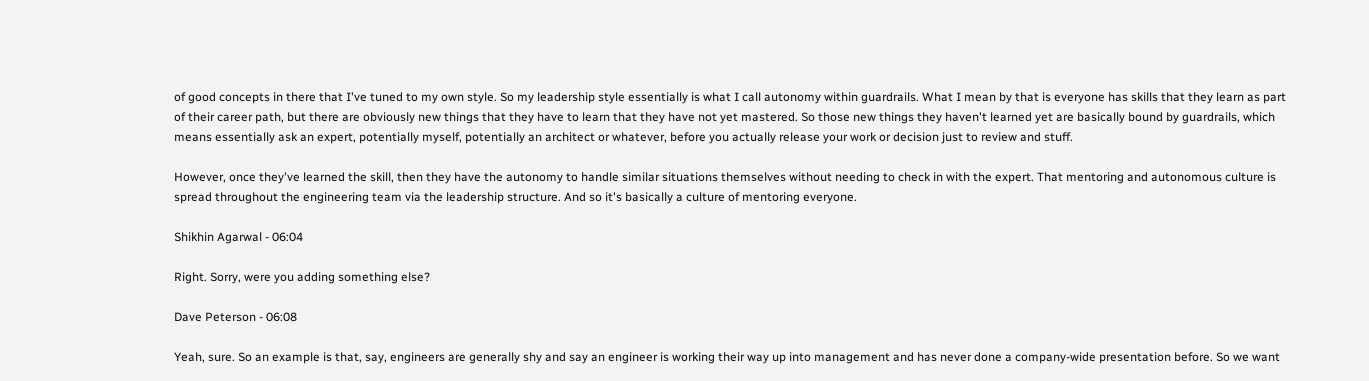of good concepts in there that I've tuned to my own style. So my leadership style essentially is what I call autonomy within guardrails. What I mean by that is everyone has skills that they learn as part of their career path, but there are obviously new things that they have to learn that they have not yet mastered. So those new things they haven't learned yet are basically bound by guardrails, which means essentially ask an expert, potentially myself, potentially an architect or whatever, before you actually release your work or decision just to review and stuff.

However, once they've learned the skill, then they have the autonomy to handle similar situations themselves without needing to check in with the expert. That mentoring and autonomous culture is spread throughout the engineering team via the leadership structure. And so it's basically a culture of mentoring everyone.

Shikhin Agarwal - 06:04

Right. Sorry, were you adding something else?

Dave Peterson - 06:08

Yeah, sure. So an example is that, say, engineers are generally shy and say an engineer is working their way up into management and has never done a company-wide presentation before. So we want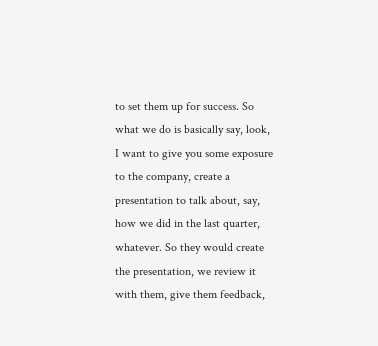to set them up for success. So what we do is basically say, look, I want to give you some exposure to the company, create a presentation to talk about, say, how we did in the last quarter, whatever. So they would create the presentation, we review it with them, give them feedback,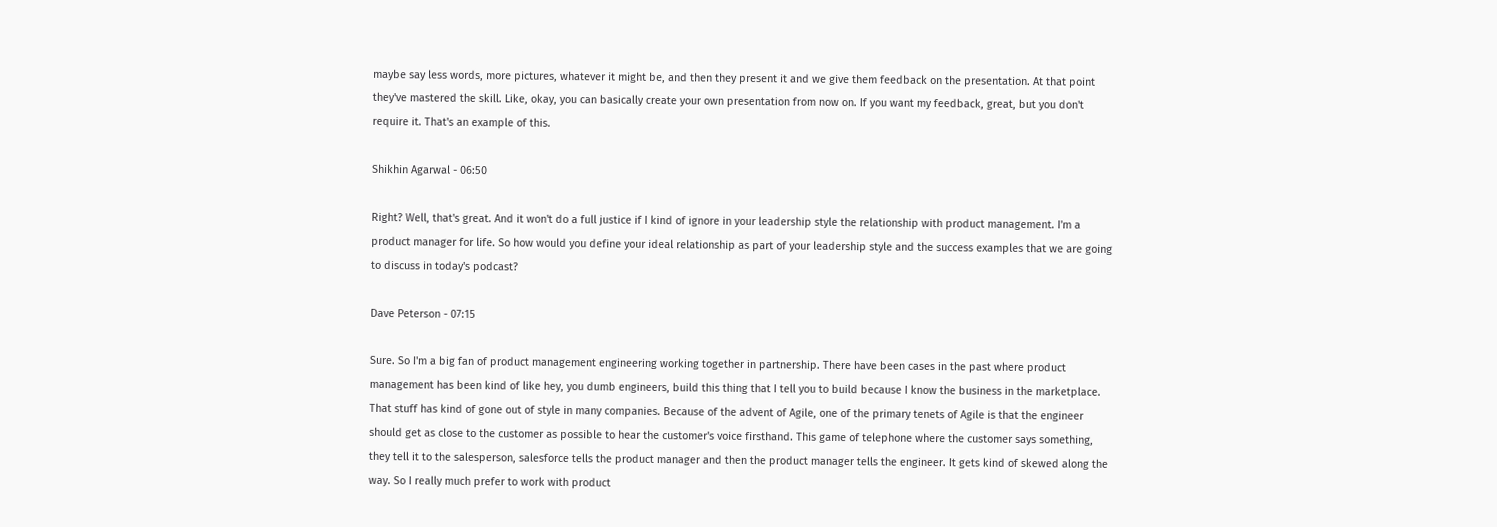maybe say less words, more pictures, whatever it might be, and then they present it and we give them feedback on the presentation. At that point they've mastered the skill. Like, okay, you can basically create your own presentation from now on. If you want my feedback, great, but you don't require it. That's an example of this.

Shikhin Agarwal - 06:50

Right? Well, that's great. And it won't do a full justice if I kind of ignore in your leadership style the relationship with product management. I'm a product manager for life. So how would you define your ideal relationship as part of your leadership style and the success examples that we are going to discuss in today's podcast?

Dave Peterson - 07:15

Sure. So I'm a big fan of product management engineering working together in partnership. There have been cases in the past where product management has been kind of like hey, you dumb engineers, build this thing that I tell you to build because I know the business in the marketplace.  That stuff has kind of gone out of style in many companies. Because of the advent of Agile, one of the primary tenets of Agile is that the engineer should get as close to the customer as possible to hear the customer's voice firsthand. This game of telephone where the customer says something, they tell it to the salesperson, salesforce tells the product manager and then the product manager tells the engineer. It gets kind of skewed along the way. So I really much prefer to work with product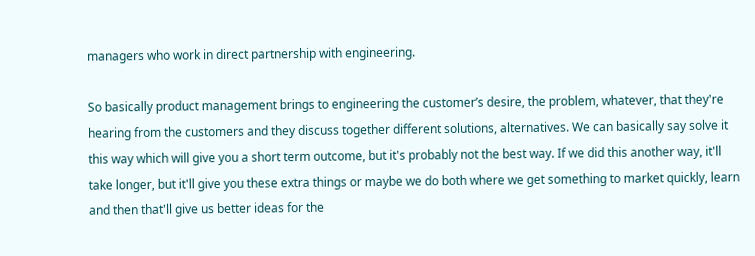managers who work in direct partnership with engineering.

So basically product management brings to engineering the customer’s desire, the problem, whatever, that they're hearing from the customers and they discuss together different solutions, alternatives. We can basically say solve it this way which will give you a short term outcome, but it's probably not the best way. If we did this another way, it'll take longer, but it'll give you these extra things or maybe we do both where we get something to market quickly, learn and then that'll give us better ideas for the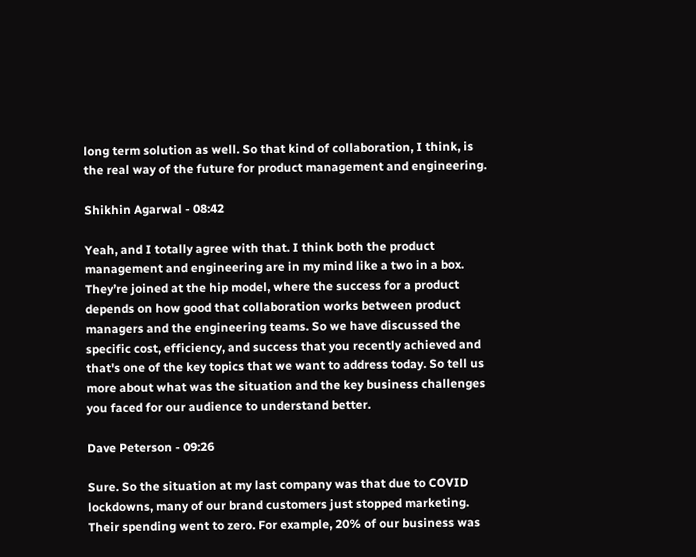long term solution as well. So that kind of collaboration, I think, is the real way of the future for product management and engineering.

Shikhin Agarwal - 08:42

Yeah, and I totally agree with that. I think both the product management and engineering are in my mind like a two in a box.  They’re joined at the hip model, where the success for a product depends on how good that collaboration works between product managers and the engineering teams. So we have discussed the specific cost, efficiency, and success that you recently achieved and that's one of the key topics that we want to address today. So tell us more about what was the situation and the key business challenges you faced for our audience to understand better.

Dave Peterson - 09:26

Sure. So the situation at my last company was that due to COVID lockdowns, many of our brand customers just stopped marketing. Their spending went to zero. For example, 20% of our business was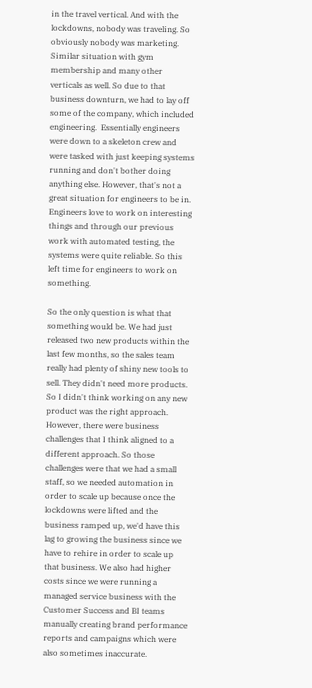in the travel vertical. And with the lockdowns, nobody was traveling. So obviously nobody was marketing. Similar situation with gym membership and many other verticals as well. So due to that business downturn, we had to lay off some of the company, which included engineering.  Essentially engineers were down to a skeleton crew and were tasked with just keeping systems running and don't bother doing anything else. However, that's not a great situation for engineers to be in. Engineers love to work on interesting things and through our previous work with automated testing, the systems were quite reliable. So this left time for engineers to work on something.

So the only question is what that something would be. We had just released two new products within the last few months, so the sales team really had plenty of shiny new tools to sell. They didn't need more products. So I didn't think working on any new product was the right approach. However, there were business challenges that I think aligned to a different approach. So those challenges were that we had a small staff, so we needed automation in order to scale up because once the lockdowns were lifted and the business ramped up, we'd have this lag to growing the business since we have to rehire in order to scale up that business. We also had higher costs since we were running a managed service business with the Customer Success and BI teams manually creating brand performance reports and campaigns which were also sometimes inaccurate.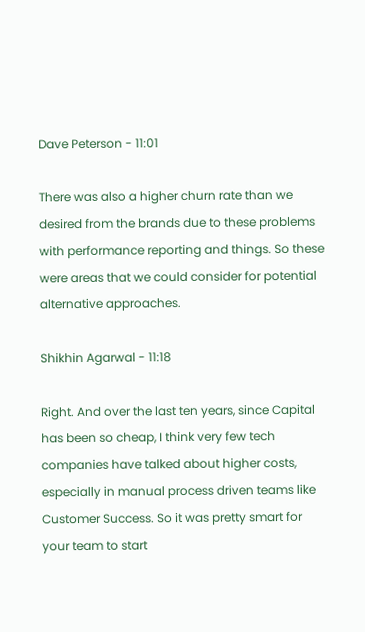Dave Peterson - 11:01

There was also a higher churn rate than we desired from the brands due to these problems with performance reporting and things. So these were areas that we could consider for potential alternative approaches.

Shikhin Agarwal - 11:18

Right. And over the last ten years, since Capital has been so cheap, I think very few tech companies have talked about higher costs, especially in manual process driven teams like Customer Success. So it was pretty smart for your team to start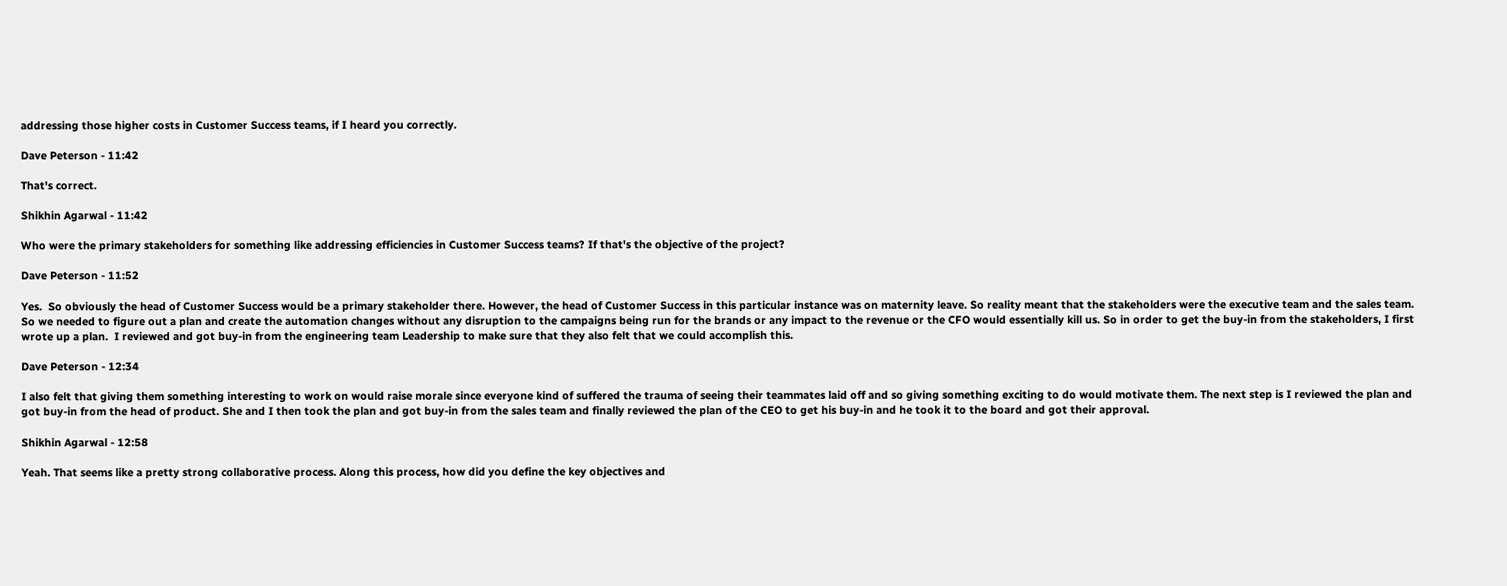addressing those higher costs in Customer Success teams, if I heard you correctly.

Dave Peterson - 11:42

That's correct.

Shikhin Agarwal - 11:42

Who were the primary stakeholders for something like addressing efficiencies in Customer Success teams? If that's the objective of the project?

Dave Peterson - 11:52

Yes.  So obviously the head of Customer Success would be a primary stakeholder there. However, the head of Customer Success in this particular instance was on maternity leave. So reality meant that the stakeholders were the executive team and the sales team. So we needed to figure out a plan and create the automation changes without any disruption to the campaigns being run for the brands or any impact to the revenue or the CFO would essentially kill us. So in order to get the buy-in from the stakeholders, I first wrote up a plan.  I reviewed and got buy-in from the engineering team Leadership to make sure that they also felt that we could accomplish this.

Dave Peterson - 12:34

I also felt that giving them something interesting to work on would raise morale since everyone kind of suffered the trauma of seeing their teammates laid off and so giving something exciting to do would motivate them. The next step is I reviewed the plan and got buy-in from the head of product. She and I then took the plan and got buy-in from the sales team and finally reviewed the plan of the CEO to get his buy-in and he took it to the board and got their approval.

Shikhin Agarwal - 12:58

Yeah. That seems like a pretty strong collaborative process. Along this process, how did you define the key objectives and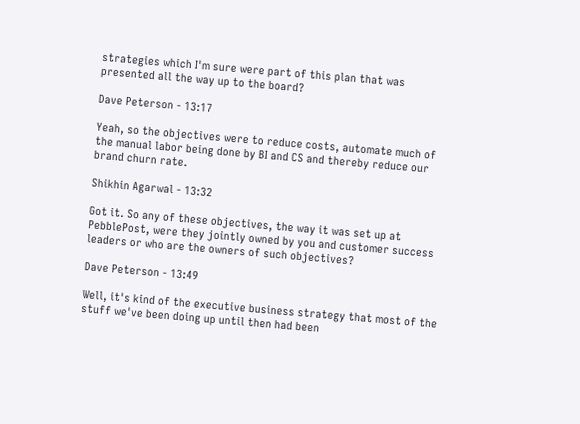strategies which I'm sure were part of this plan that was presented all the way up to the board?

Dave Peterson - 13:17

Yeah, so the objectives were to reduce costs, automate much of the manual labor being done by BI and CS and thereby reduce our brand churn rate.

Shikhin Agarwal - 13:32

Got it. So any of these objectives, the way it was set up at PebblePost, were they jointly owned by you and customer success leaders or who are the owners of such objectives?

Dave Peterson - 13:49

Well, it's kind of the executive business strategy that most of the stuff we've been doing up until then had been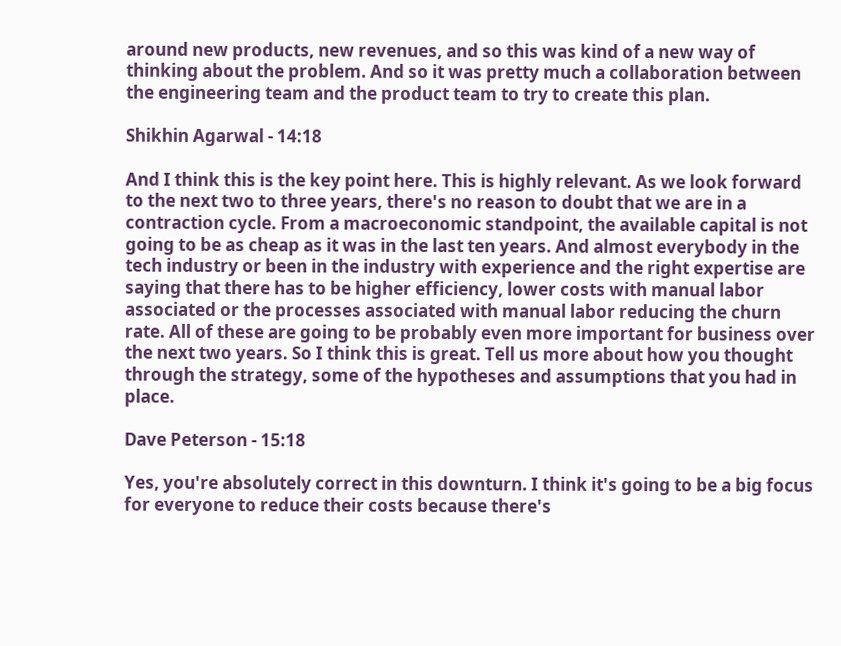around new products, new revenues, and so this was kind of a new way of thinking about the problem. And so it was pretty much a collaboration between the engineering team and the product team to try to create this plan.

Shikhin Agarwal - 14:18

And I think this is the key point here. This is highly relevant. As we look forward to the next two to three years, there's no reason to doubt that we are in a contraction cycle. From a macroeconomic standpoint, the available capital is not going to be as cheap as it was in the last ten years. And almost everybody in the tech industry or been in the industry with experience and the right expertise are saying that there has to be higher efficiency, lower costs with manual labor associated or the processes associated with manual labor reducing the churn rate. All of these are going to be probably even more important for business over the next two years. So I think this is great. Tell us more about how you thought through the strategy, some of the hypotheses and assumptions that you had in place.

Dave Peterson - 15:18

Yes, you're absolutely correct in this downturn. I think it's going to be a big focus for everyone to reduce their costs because there's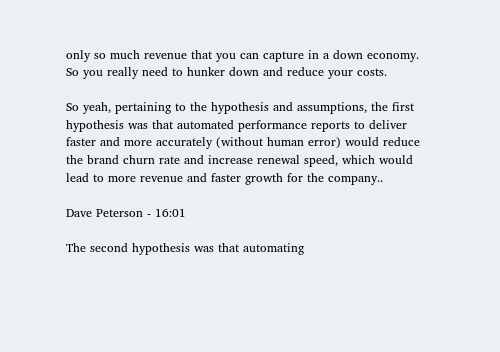only so much revenue that you can capture in a down economy. So you really need to hunker down and reduce your costs.

So yeah, pertaining to the hypothesis and assumptions, the first hypothesis was that automated performance reports to deliver faster and more accurately (without human error) would reduce the brand churn rate and increase renewal speed, which would lead to more revenue and faster growth for the company..

Dave Peterson - 16:01

The second hypothesis was that automating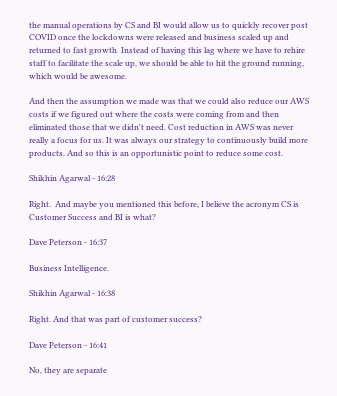the manual operations by CS and BI would allow us to quickly recover post COVID once the lockdowns were released and business scaled up and returned to fast growth  Instead of having this lag where we have to rehire staff to facilitate the scale up, we should be able to hit the ground running, which would be awesome.

And then the assumption we made was that we could also reduce our AWS costs if we figured out where the costs were coming from and then eliminated those that we didn't need. Cost reduction in AWS was never really a focus for us. It was always our strategy to continuously build more products. And so this is an opportunistic point to reduce some cost.

Shikhin Agarwal - 16:28

Right.  And maybe you mentioned this before, I believe the acronym CS is Customer Success and BI is what?

Dave Peterson - 16:37

Business Intelligence.

Shikhin Agarwal - 16:38

Right. And that was part of customer success?

Dave Peterson - 16:41

No, they are separate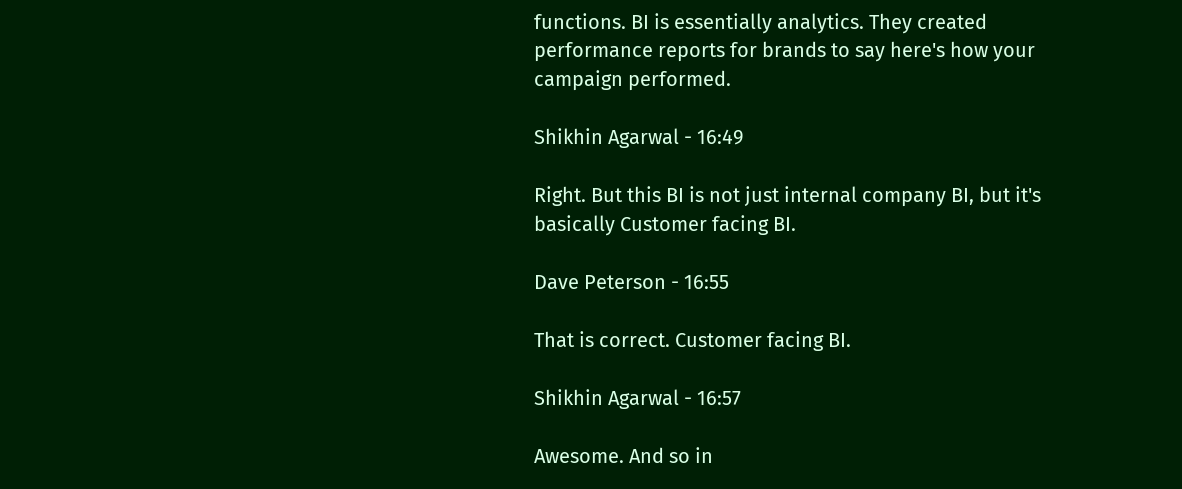functions. BI is essentially analytics. They created performance reports for brands to say here's how your campaign performed.

Shikhin Agarwal - 16:49

Right. But this BI is not just internal company BI, but it's basically Customer facing BI.

Dave Peterson - 16:55

That is correct. Customer facing BI.

Shikhin Agarwal - 16:57

Awesome. And so in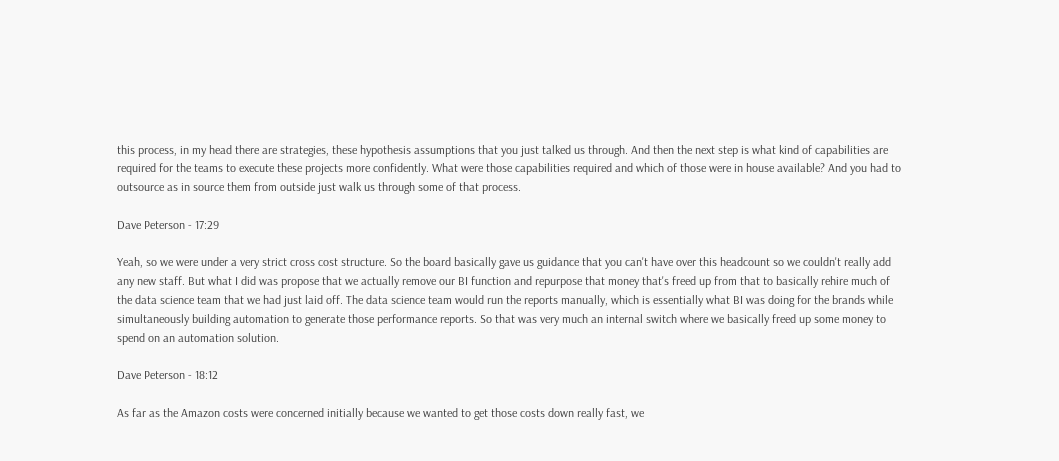this process, in my head there are strategies, these hypothesis assumptions that you just talked us through. And then the next step is what kind of capabilities are required for the teams to execute these projects more confidently. What were those capabilities required and which of those were in house available? And you had to outsource as in source them from outside just walk us through some of that process.

Dave Peterson - 17:29

Yeah, so we were under a very strict cross cost structure. So the board basically gave us guidance that you can't have over this headcount so we couldn't really add any new staff. But what I did was propose that we actually remove our BI function and repurpose that money that's freed up from that to basically rehire much of the data science team that we had just laid off. The data science team would run the reports manually, which is essentially what BI was doing for the brands while simultaneously building automation to generate those performance reports. So that was very much an internal switch where we basically freed up some money to spend on an automation solution.

Dave Peterson - 18:12

As far as the Amazon costs were concerned initially because we wanted to get those costs down really fast, we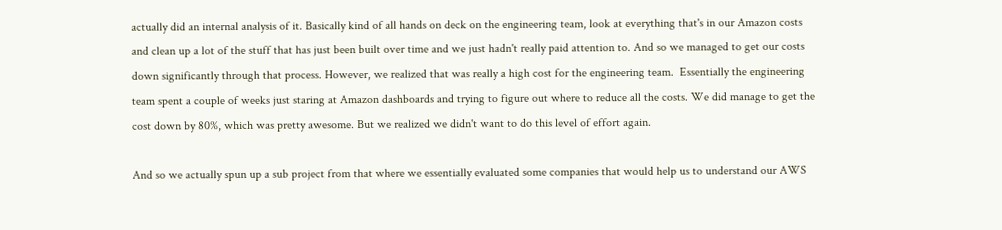actually did an internal analysis of it. Basically kind of all hands on deck on the engineering team, look at everything that's in our Amazon costs and clean up a lot of the stuff that has just been built over time and we just hadn't really paid attention to. And so we managed to get our costs down significantly through that process. However, we realized that was really a high cost for the engineering team.  Essentially the engineering team spent a couple of weeks just staring at Amazon dashboards and trying to figure out where to reduce all the costs. We did manage to get the cost down by 80%, which was pretty awesome. But we realized we didn't want to do this level of effort again.

And so we actually spun up a sub project from that where we essentially evaluated some companies that would help us to understand our AWS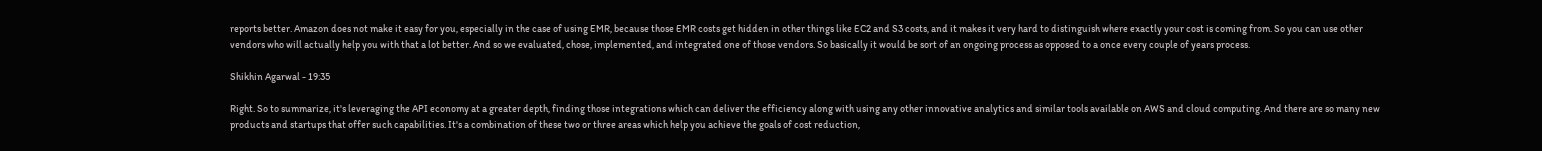reports better. Amazon does not make it easy for you, especially in the case of using EMR, because those EMR costs get hidden in other things like EC2 and S3 costs, and it makes it very hard to distinguish where exactly your cost is coming from. So you can use other vendors who will actually help you with that a lot better. And so we evaluated, chose, implemented, and integrated one of those vendors. So basically it would be sort of an ongoing process as opposed to a once every couple of years process.

Shikhin Agarwal - 19:35

Right. So to summarize, it's leveraging the API economy at a greater depth, finding those integrations which can deliver the efficiency along with using any other innovative analytics and similar tools available on AWS and cloud computing. And there are so many new products and startups that offer such capabilities. It's a combination of these two or three areas which help you achieve the goals of cost reduction,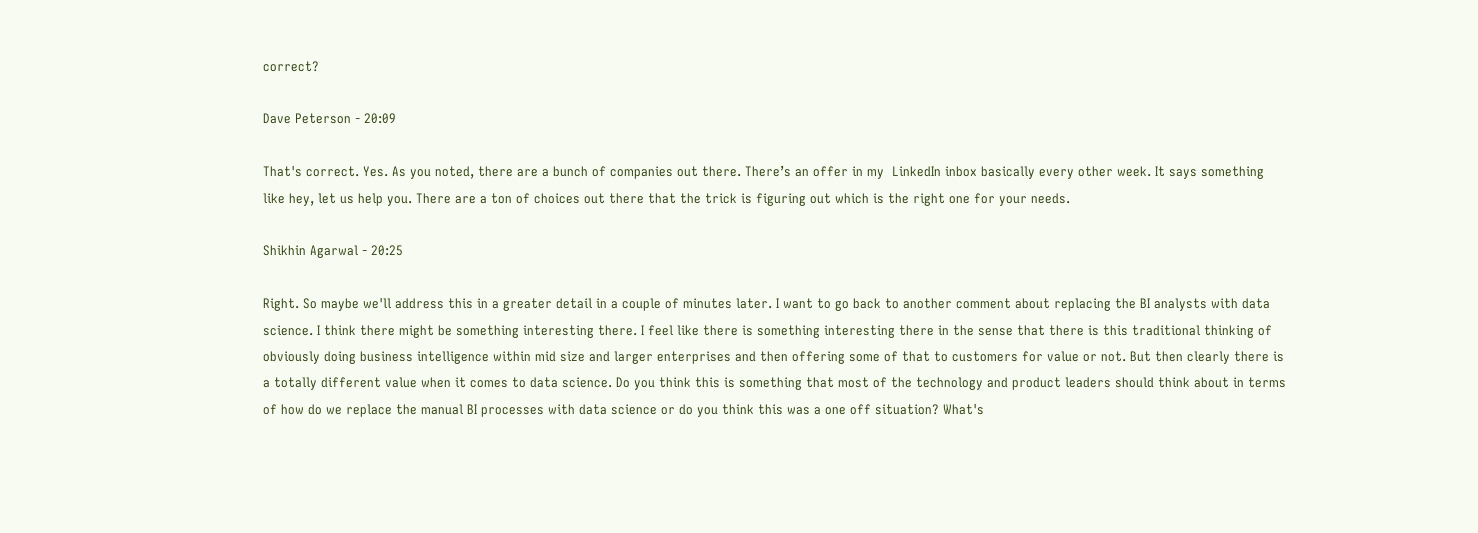correct?

Dave Peterson - 20:09

That's correct. Yes. As you noted, there are a bunch of companies out there. There’s an offer in my  LinkedIn inbox basically every other week. It says something like hey, let us help you. There are a ton of choices out there that the trick is figuring out which is the right one for your needs.

Shikhin Agarwal - 20:25

Right. So maybe we'll address this in a greater detail in a couple of minutes later. I want to go back to another comment about replacing the BI analysts with data science. I think there might be something interesting there. I feel like there is something interesting there in the sense that there is this traditional thinking of obviously doing business intelligence within mid size and larger enterprises and then offering some of that to customers for value or not. But then clearly there is a totally different value when it comes to data science. Do you think this is something that most of the technology and product leaders should think about in terms of how do we replace the manual BI processes with data science or do you think this was a one off situation? What's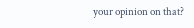your opinion on that?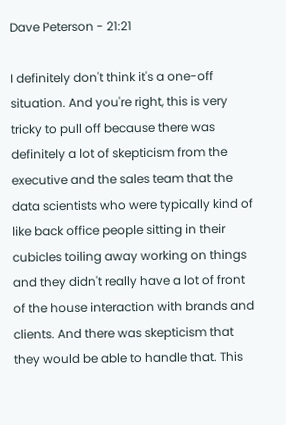Dave Peterson - 21:21

I definitely don't think it's a one-off situation. And you're right, this is very tricky to pull off because there was definitely a lot of skepticism from the executive and the sales team that the data scientists who were typically kind of like back office people sitting in their cubicles toiling away working on things and they didn't really have a lot of front of the house interaction with brands and clients. And there was skepticism that they would be able to handle that. This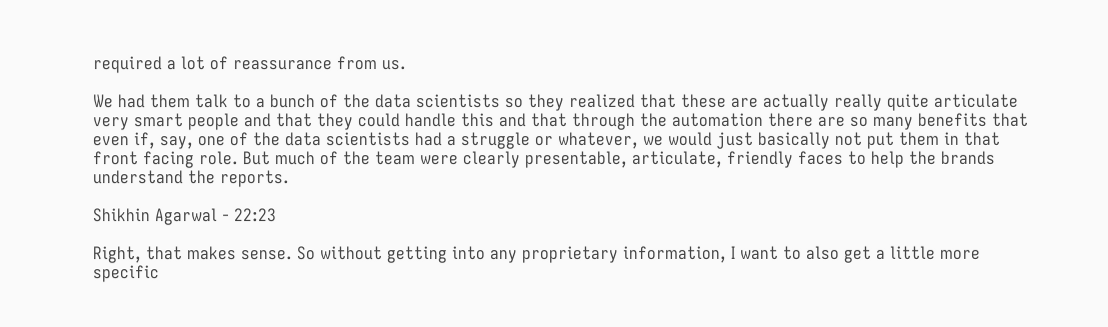required a lot of reassurance from us.

We had them talk to a bunch of the data scientists so they realized that these are actually really quite articulate very smart people and that they could handle this and that through the automation there are so many benefits that even if, say, one of the data scientists had a struggle or whatever, we would just basically not put them in that front facing role. But much of the team were clearly presentable, articulate, friendly faces to help the brands understand the reports.

Shikhin Agarwal - 22:23

Right, that makes sense. So without getting into any proprietary information, I want to also get a little more specific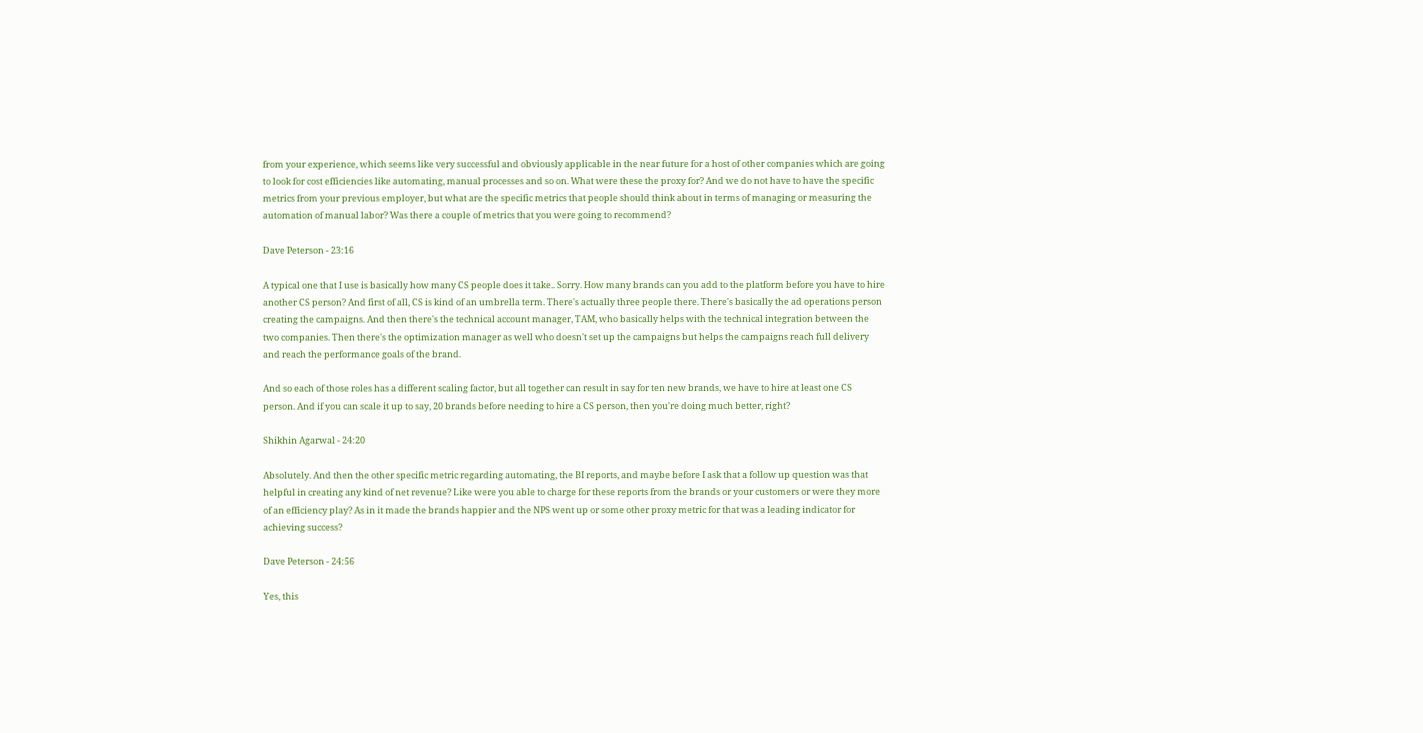from your experience, which seems like very successful and obviously applicable in the near future for a host of other companies which are going to look for cost efficiencies like automating, manual processes and so on. What were these the proxy for? And we do not have to have the specific metrics from your previous employer, but what are the specific metrics that people should think about in terms of managing or measuring the automation of manual labor? Was there a couple of metrics that you were going to recommend?

Dave Peterson - 23:16

A typical one that I use is basically how many CS people does it take.. Sorry. How many brands can you add to the platform before you have to hire another CS person? And first of all, CS is kind of an umbrella term. There's actually three people there. There's basically the ad operations person creating the campaigns. And then there's the technical account manager, TAM, who basically helps with the technical integration between the two companies. Then there's the optimization manager as well who doesn't set up the campaigns but helps the campaigns reach full delivery and reach the performance goals of the brand.

And so each of those roles has a different scaling factor, but all together can result in say for ten new brands, we have to hire at least one CS person. And if you can scale it up to say, 20 brands before needing to hire a CS person, then you're doing much better, right?

Shikhin Agarwal - 24:20

Absolutely. And then the other specific metric regarding automating, the BI reports, and maybe before I ask that a follow up question was that helpful in creating any kind of net revenue? Like were you able to charge for these reports from the brands or your customers or were they more of an efficiency play? As in it made the brands happier and the NPS went up or some other proxy metric for that was a leading indicator for achieving success?

Dave Peterson - 24:56

Yes, this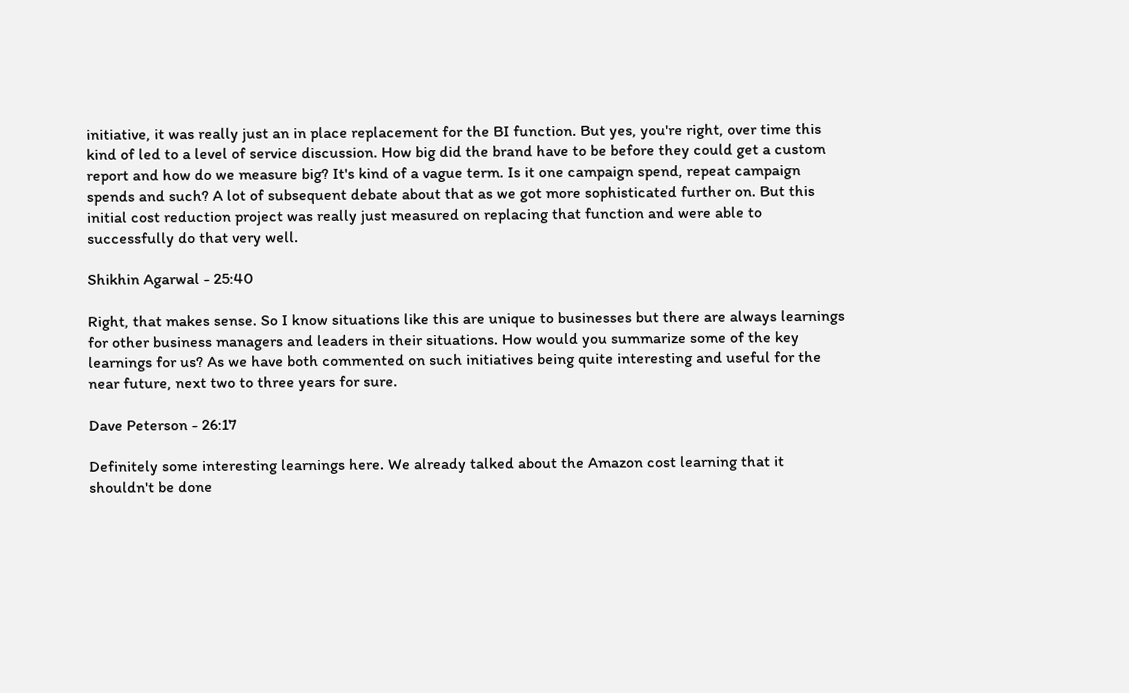initiative, it was really just an in place replacement for the BI function. But yes, you're right, over time this kind of led to a level of service discussion. How big did the brand have to be before they could get a custom report and how do we measure big? It's kind of a vague term. Is it one campaign spend, repeat campaign spends and such? A lot of subsequent debate about that as we got more sophisticated further on. But this initial cost reduction project was really just measured on replacing that function and were able to successfully do that very well.

Shikhin Agarwal - 25:40

Right, that makes sense. So I know situations like this are unique to businesses but there are always learnings for other business managers and leaders in their situations. How would you summarize some of the key learnings for us? As we have both commented on such initiatives being quite interesting and useful for the near future, next two to three years for sure.

Dave Peterson - 26:17

Definitely some interesting learnings here. We already talked about the Amazon cost learning that it shouldn't be done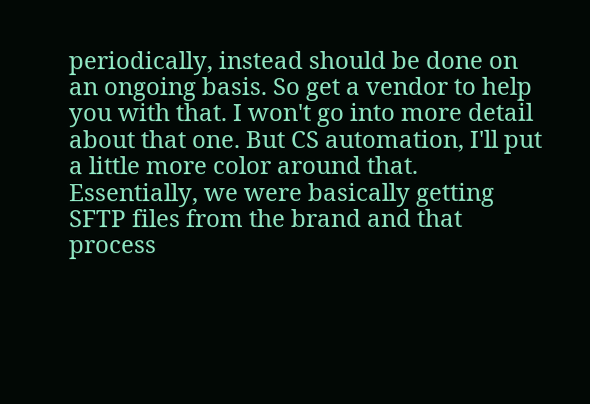periodically, instead should be done on an ongoing basis. So get a vendor to help you with that. I won't go into more detail about that one. But CS automation, I'll put a little more color around that. Essentially, we were basically getting SFTP files from the brand and that process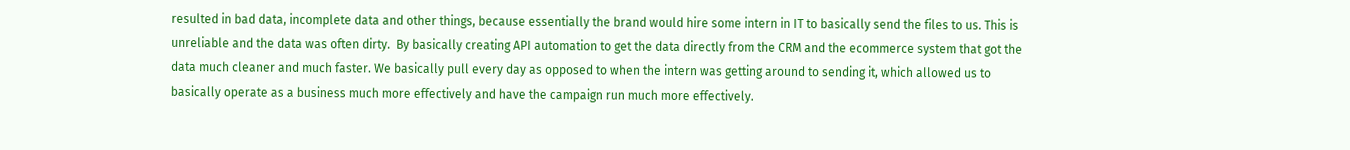resulted in bad data, incomplete data and other things, because essentially the brand would hire some intern in IT to basically send the files to us. This is unreliable and the data was often dirty.  By basically creating API automation to get the data directly from the CRM and the ecommerce system that got the data much cleaner and much faster. We basically pull every day as opposed to when the intern was getting around to sending it, which allowed us to basically operate as a business much more effectively and have the campaign run much more effectively.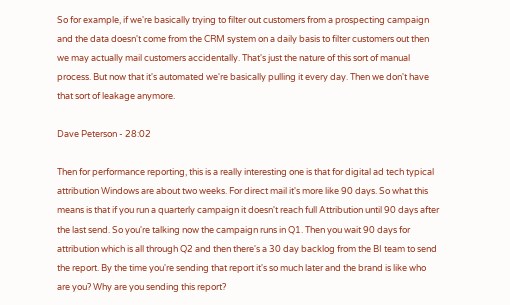So for example, if we're basically trying to filter out customers from a prospecting campaign and the data doesn't come from the CRM system on a daily basis to filter customers out then we may actually mail customers accidentally. That's just the nature of this sort of manual process. But now that it's automated we're basically pulling it every day. Then we don't have that sort of leakage anymore.

Dave Peterson - 28:02

Then for performance reporting, this is a really interesting one is that for digital ad tech typical attribution Windows are about two weeks. For direct mail it's more like 90 days. So what this means is that if you run a quarterly campaign it doesn't reach full Attribution until 90 days after the last send. So you're talking now the campaign runs in Q1. Then you wait 90 days for attribution which is all through Q2 and then there's a 30 day backlog from the BI team to send the report. By the time you're sending that report it's so much later and the brand is like who are you? Why are you sending this report?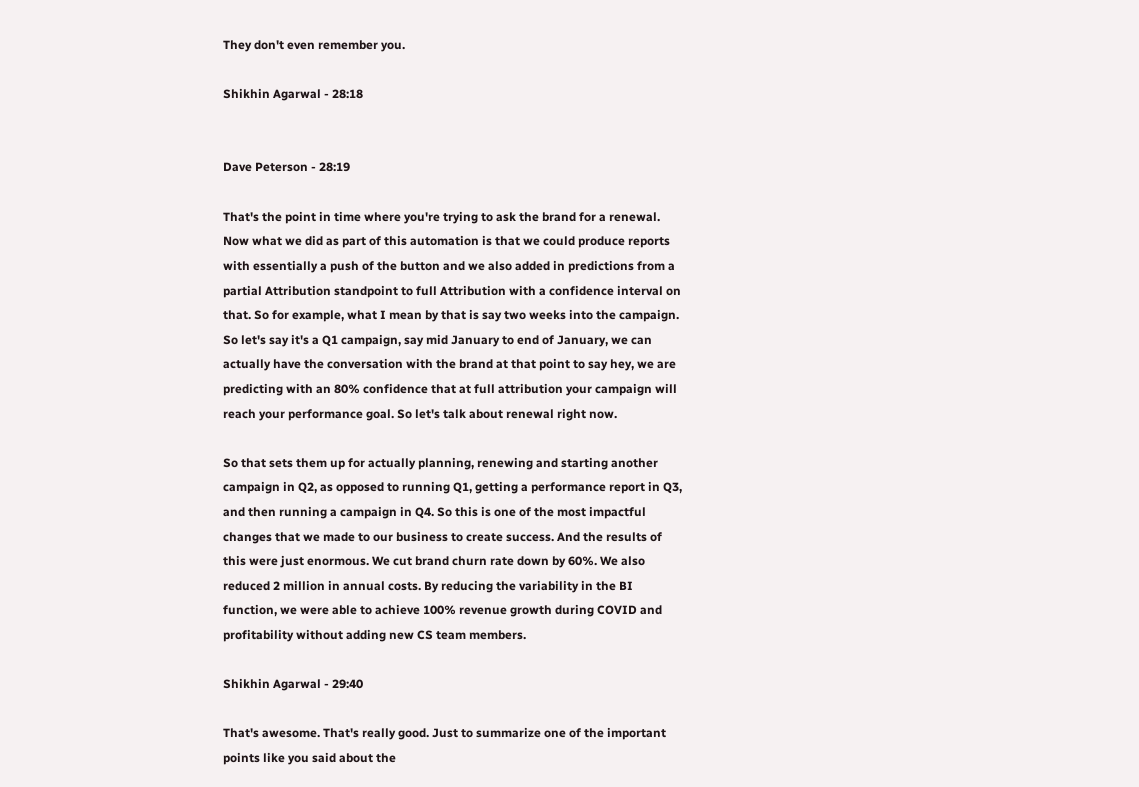They don't even remember you.

Shikhin Agarwal - 28:18


Dave Peterson - 28:19

That's the point in time where you're trying to ask the brand for a renewal. Now what we did as part of this automation is that we could produce reports with essentially a push of the button and we also added in predictions from a partial Attribution standpoint to full Attribution with a confidence interval on that. So for example, what I mean by that is say two weeks into the campaign. So let's say it's a Q1 campaign, say mid January to end of January, we can actually have the conversation with the brand at that point to say hey, we are predicting with an 80% confidence that at full attribution your campaign will reach your performance goal. So let's talk about renewal right now.

So that sets them up for actually planning, renewing and starting another campaign in Q2, as opposed to running Q1, getting a performance report in Q3, and then running a campaign in Q4. So this is one of the most impactful changes that we made to our business to create success. And the results of this were just enormous. We cut brand churn rate down by 60%. We also reduced 2 million in annual costs. By reducing the variability in the BI function, we were able to achieve 100% revenue growth during COVID and profitability without adding new CS team members.

Shikhin Agarwal - 29:40

That's awesome. That's really good. Just to summarize one of the important points like you said about the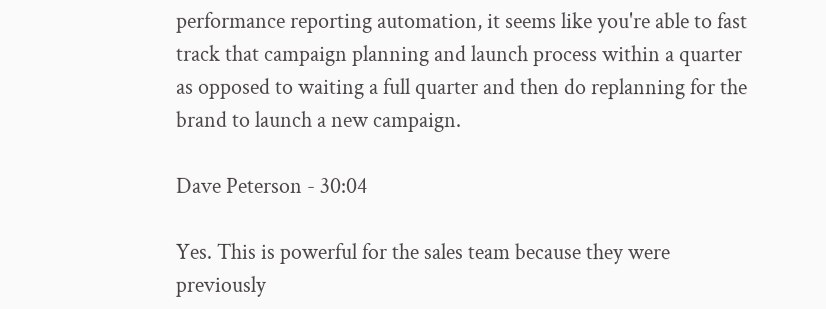performance reporting automation, it seems like you're able to fast track that campaign planning and launch process within a quarter as opposed to waiting a full quarter and then do replanning for the brand to launch a new campaign.

Dave Peterson - 30:04

Yes. This is powerful for the sales team because they were previously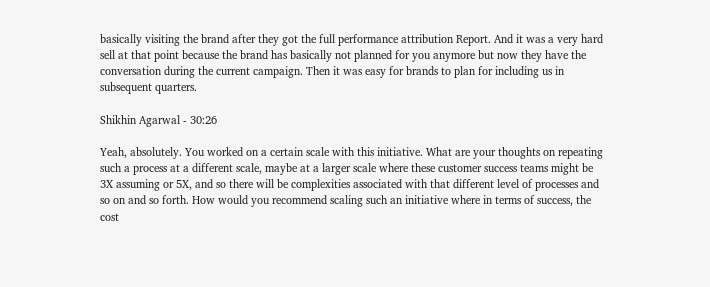basically visiting the brand after they got the full performance attribution Report. And it was a very hard sell at that point because the brand has basically not planned for you anymore but now they have the conversation during the current campaign. Then it was easy for brands to plan for including us in subsequent quarters.

Shikhin Agarwal - 30:26

Yeah, absolutely. You worked on a certain scale with this initiative. What are your thoughts on repeating such a process at a different scale, maybe at a larger scale where these customer success teams might be 3X assuming or 5X, and so there will be complexities associated with that different level of processes and so on and so forth. How would you recommend scaling such an initiative where in terms of success, the cost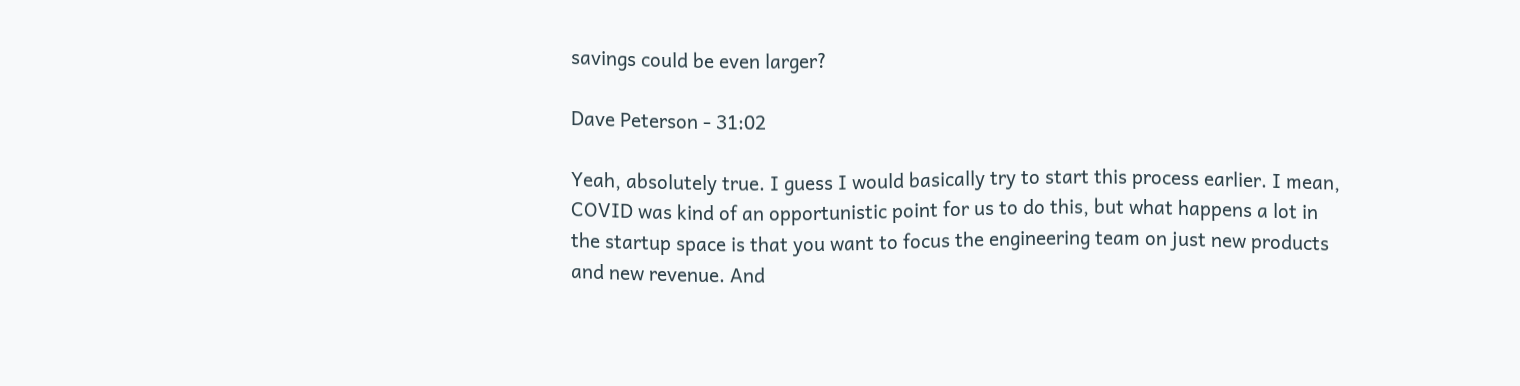savings could be even larger?

Dave Peterson - 31:02

Yeah, absolutely true. I guess I would basically try to start this process earlier. I mean, COVID was kind of an opportunistic point for us to do this, but what happens a lot in the startup space is that you want to focus the engineering team on just new products and new revenue. And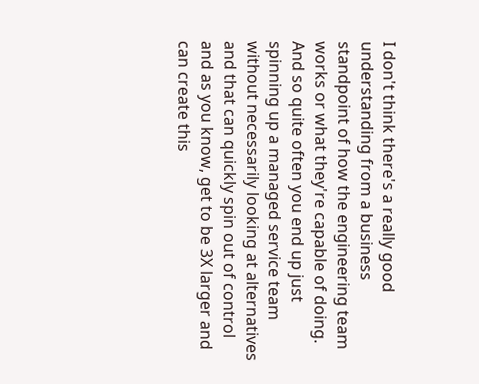I don't think there's a really good understanding from a business standpoint of how the engineering team works or what they're capable of doing. And so quite often you end up just spinning up a managed service team without necessarily looking at alternatives and that can quickly spin out of control and as you know, get to be 3X larger and can create this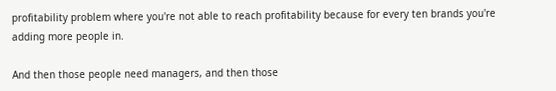profitability problem where you're not able to reach profitability because for every ten brands you're adding more people in.

And then those people need managers, and then those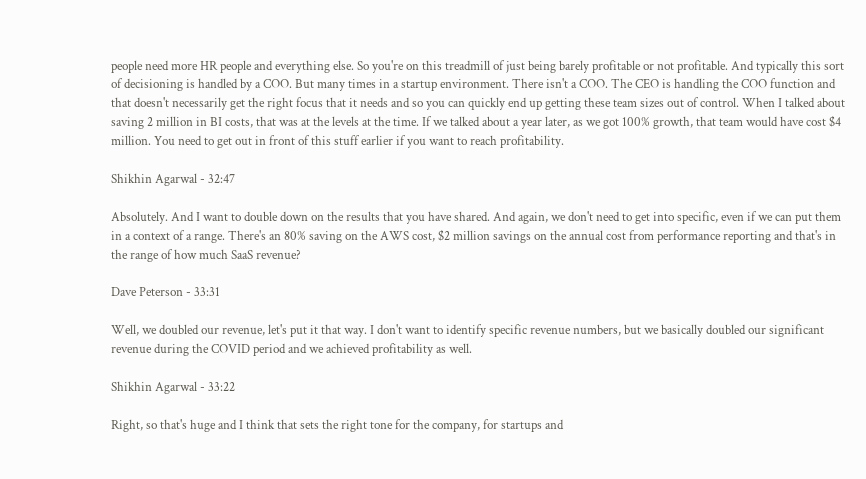people need more HR people and everything else. So you're on this treadmill of just being barely profitable or not profitable. And typically this sort of decisioning is handled by a COO. But many times in a startup environment. There isn't a COO. The CEO is handling the COO function and that doesn't necessarily get the right focus that it needs and so you can quickly end up getting these team sizes out of control. When I talked about saving 2 million in BI costs, that was at the levels at the time. If we talked about a year later, as we got 100% growth, that team would have cost $4 million. You need to get out in front of this stuff earlier if you want to reach profitability.

Shikhin Agarwal - 32:47

Absolutely. And I want to double down on the results that you have shared. And again, we don't need to get into specific, even if we can put them in a context of a range. There's an 80% saving on the AWS cost, $2 million savings on the annual cost from performance reporting and that's in the range of how much SaaS revenue?

Dave Peterson - 33:31

Well, we doubled our revenue, let's put it that way. I don't want to identify specific revenue numbers, but we basically doubled our significant revenue during the COVID period and we achieved profitability as well.

Shikhin Agarwal - 33:22

Right, so that's huge and I think that sets the right tone for the company, for startups and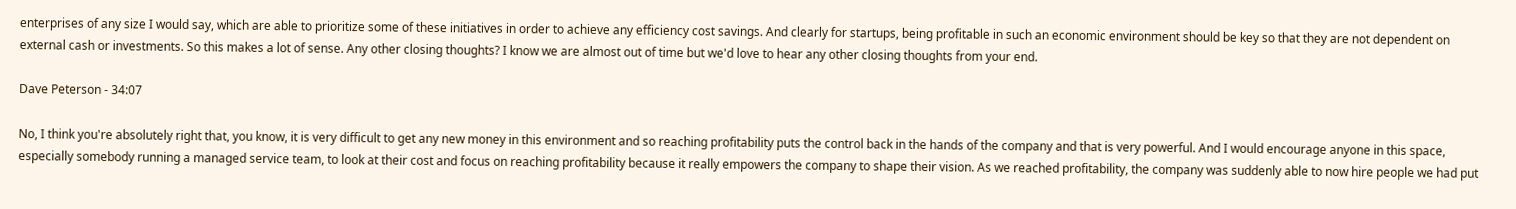enterprises of any size I would say, which are able to prioritize some of these initiatives in order to achieve any efficiency cost savings. And clearly for startups, being profitable in such an economic environment should be key so that they are not dependent on external cash or investments. So this makes a lot of sense. Any other closing thoughts? I know we are almost out of time but we'd love to hear any other closing thoughts from your end.

Dave Peterson - 34:07

No, I think you're absolutely right that, you know, it is very difficult to get any new money in this environment and so reaching profitability puts the control back in the hands of the company and that is very powerful. And I would encourage anyone in this space, especially somebody running a managed service team, to look at their cost and focus on reaching profitability because it really empowers the company to shape their vision. As we reached profitability, the company was suddenly able to now hire people we had put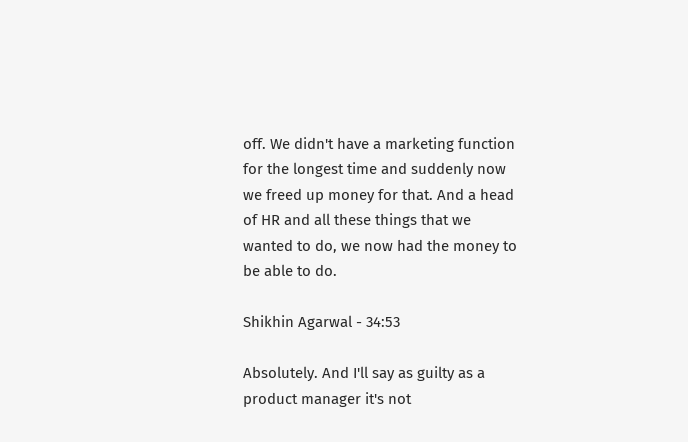off. We didn't have a marketing function for the longest time and suddenly now we freed up money for that. And a head of HR and all these things that we wanted to do, we now had the money to be able to do.

Shikhin Agarwal - 34:53

Absolutely. And I'll say as guilty as a product manager it's not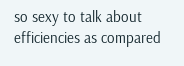so sexy to talk about efficiencies as compared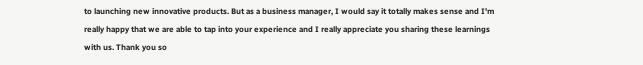to launching new innovative products. But as a business manager, I would say it totally makes sense and I'm really happy that we are able to tap into your experience and I really appreciate you sharing these learnings with us. Thank you so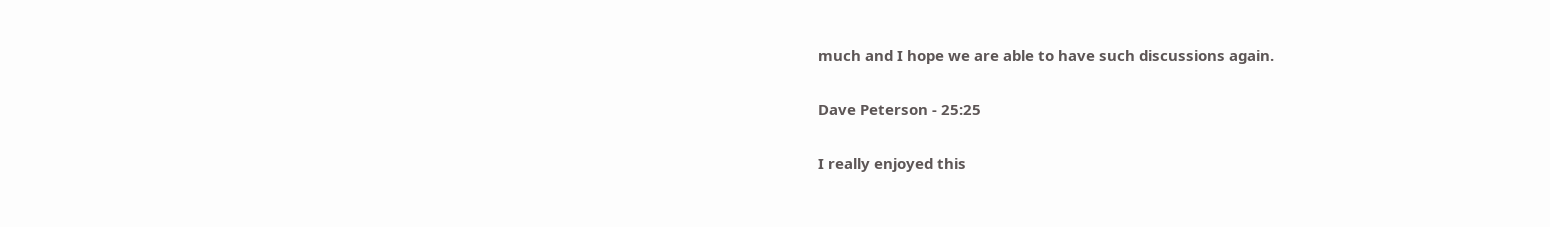much and I hope we are able to have such discussions again.

Dave Peterson - 25:25

I really enjoyed this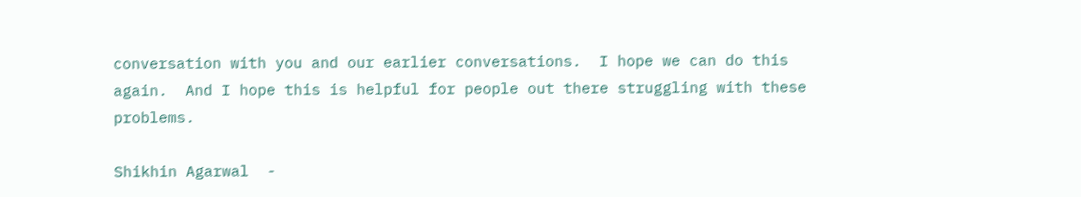conversation with you and our earlier conversations.  I hope we can do this again.  And I hope this is helpful for people out there struggling with these problems.

Shikhin Agarwal  -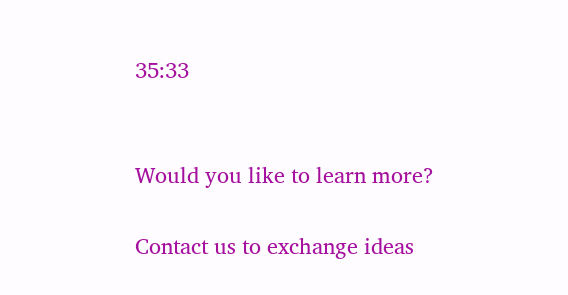35:33


Would you like to learn more?

Contact us to exchange ideas